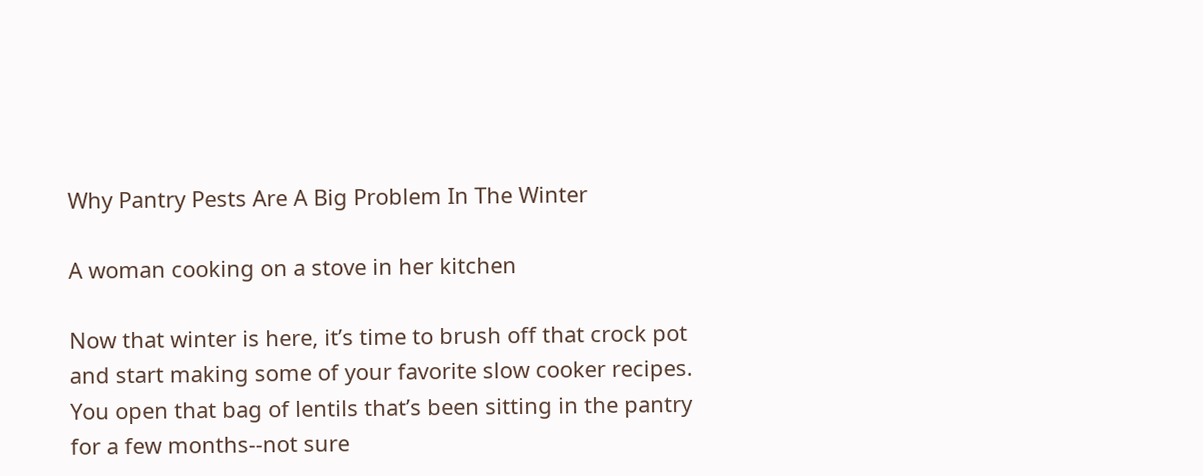Why Pantry Pests Are A Big Problem In The Winter

A woman cooking on a stove in her kitchen

Now that winter is here, it’s time to brush off that crock pot and start making some of your favorite slow cooker recipes. You open that bag of lentils that’s been sitting in the pantry for a few months--not sure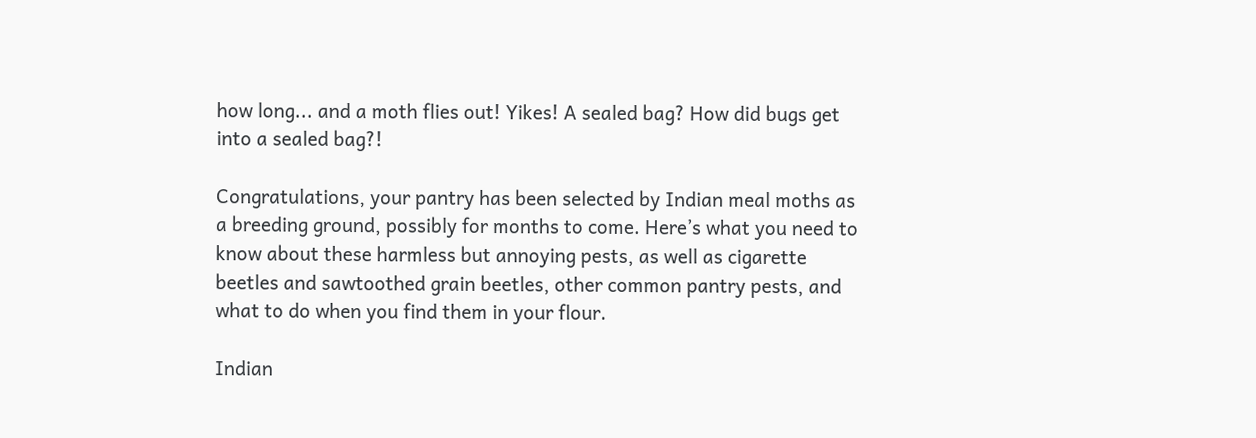how long... and a moth flies out! Yikes! A sealed bag? How did bugs get into a sealed bag?!

Congratulations, your pantry has been selected by Indian meal moths as a breeding ground, possibly for months to come. Here’s what you need to know about these harmless but annoying pests, as well as cigarette beetles and sawtoothed grain beetles, other common pantry pests, and what to do when you find them in your flour.

Indian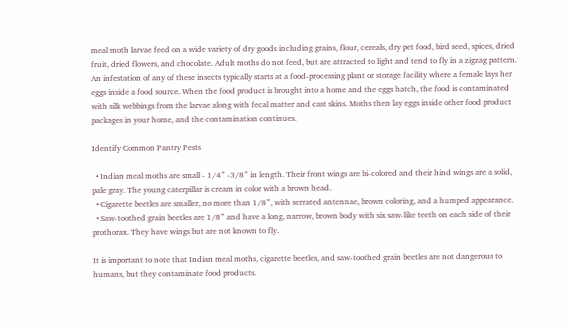meal moth larvae feed on a wide variety of dry goods including grains, flour, cereals, dry pet food, bird seed, spices, dried fruit, dried flowers, and chocolate. Adult moths do not feed, but are attracted to light and tend to fly in a zigzag pattern. An infestation of any of these insects typically starts at a food-processing plant or storage facility where a female lays her eggs inside a food source. When the food product is brought into a home and the eggs hatch, the food is contaminated with silk webbings from the larvae along with fecal matter and cast skins. Moths then lay eggs inside other food product packages in your home, and the contamination continues.

Identify Common Pantry Pests

  • Indian meal moths are small - 1/4” -3/8” in length. Their front wings are bi-colored and their hind wings are a solid, pale gray. The young caterpillar is cream in color with a brown head.
  • Cigarette beetles are smaller, no more than 1/8”, with serrated antennae, brown coloring, and a humped appearance.
  • Saw-toothed grain beetles are 1/8” and have a long, narrow, brown body with six saw-like teeth on each side of their prothorax. They have wings but are not known to fly.

It is important to note that Indian meal moths, cigarette beetles, and saw-toothed grain beetles are not dangerous to humans, but they contaminate food products.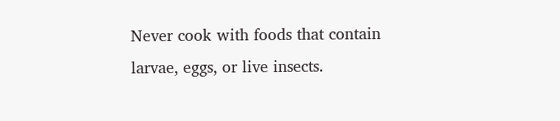Never cook with foods that contain larvae, eggs, or live insects.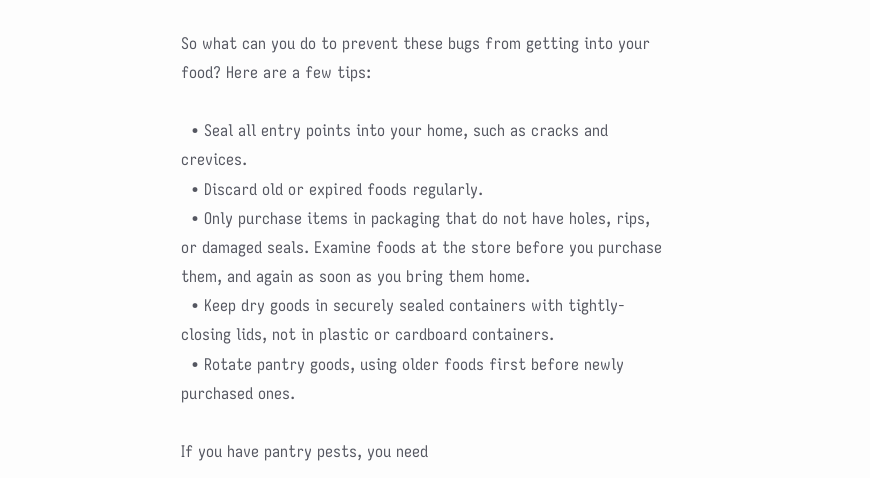So what can you do to prevent these bugs from getting into your food? Here are a few tips:

  • Seal all entry points into your home, such as cracks and crevices.
  • Discard old or expired foods regularly.
  • Only purchase items in packaging that do not have holes, rips, or damaged seals. Examine foods at the store before you purchase them, and again as soon as you bring them home.
  • Keep dry goods in securely sealed containers with tightly-closing lids, not in plastic or cardboard containers.
  • Rotate pantry goods, using older foods first before newly purchased ones.

If you have pantry pests, you need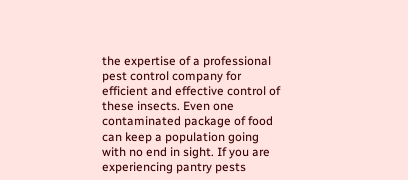the expertise of a professional pest control company for efficient and effective control of these insects. Even one contaminated package of food can keep a population going with no end in sight. If you are experiencing pantry pests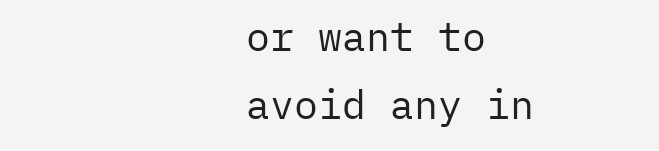or want to avoid any in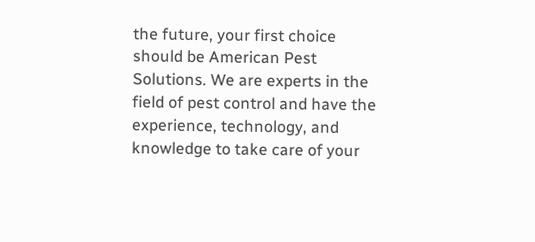the future, your first choice should be American Pest Solutions. We are experts in the field of pest control and have the experience, technology, and knowledge to take care of your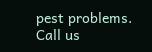pest problems. Call us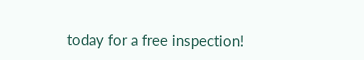today for a free inspection!